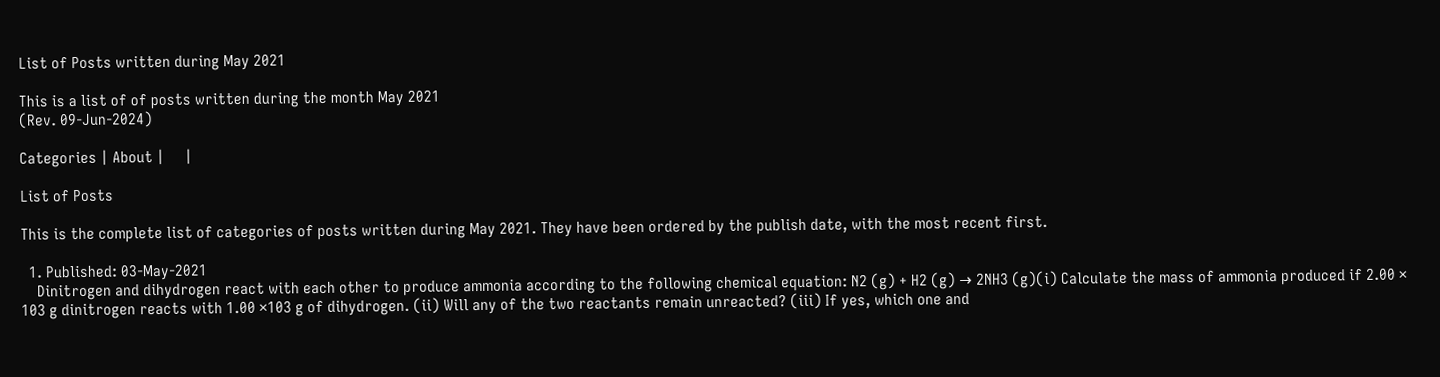List of Posts written during May 2021

This is a list of of posts written during the month May 2021
(Rev. 09-Jun-2024)

Categories | About |     |

List of Posts

This is the complete list of categories of posts written during May 2021. They have been ordered by the publish date, with the most recent first.

  1. Published: 03-May-2021
    Dinitrogen and dihydrogen react with each other to produce ammonia according to the following chemical equation: N2 (g) + H2 (g) → 2NH3 (g)(i) Calculate the mass of ammonia produced if 2.00 × 103 g dinitrogen reacts with 1.00 ×103 g of dihydrogen. (ii) Will any of the two reactants remain unreacted? (iii) If yes, which one and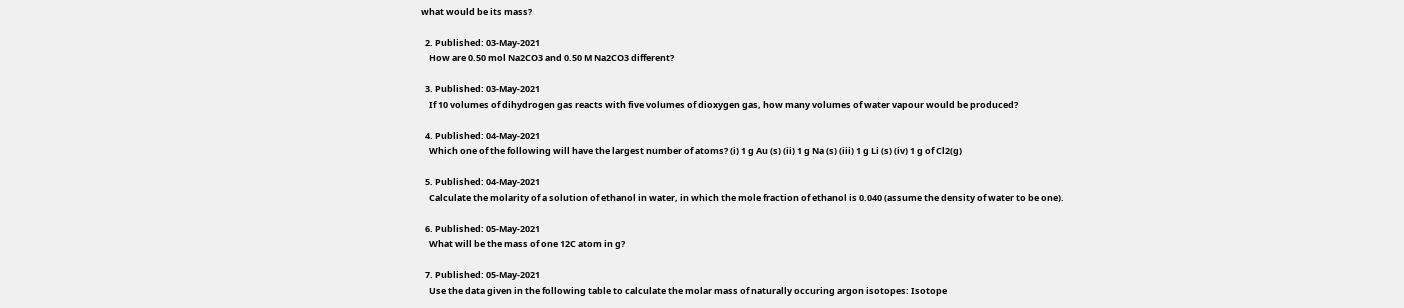what would be its mass?

  2. Published: 03-May-2021
    How are 0.50 mol Na2CO3 and 0.50 M Na2CO3 different?

  3. Published: 03-May-2021
    If 10 volumes of dihydrogen gas reacts with five volumes of dioxygen gas, how many volumes of water vapour would be produced?

  4. Published: 04-May-2021
    Which one of the following will have the largest number of atoms? (i) 1 g Au (s) (ii) 1 g Na (s) (iii) 1 g Li (s) (iv) 1 g of Cl2(g)

  5. Published: 04-May-2021
    Calculate the molarity of a solution of ethanol in water, in which the mole fraction of ethanol is 0.040 (assume the density of water to be one).

  6. Published: 05-May-2021
    What will be the mass of one 12C atom in g?

  7. Published: 05-May-2021
    Use the data given in the following table to calculate the molar mass of naturally occuring argon isotopes: Isotope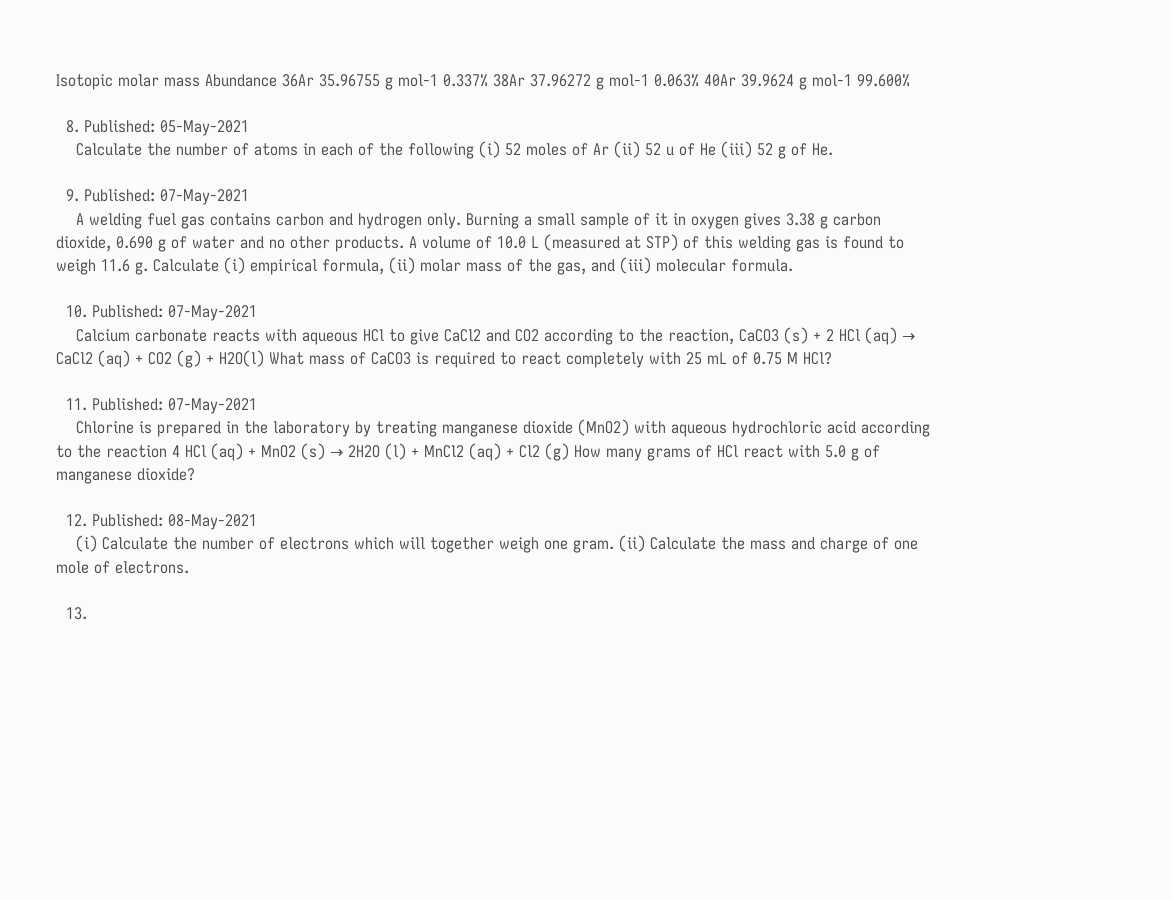Isotopic molar mass Abundance 36Ar 35.96755 g mol-1 0.337% 38Ar 37.96272 g mol-1 0.063% 40Ar 39.9624 g mol-1 99.600%

  8. Published: 05-May-2021
    Calculate the number of atoms in each of the following (i) 52 moles of Ar (ii) 52 u of He (iii) 52 g of He.

  9. Published: 07-May-2021
    A welding fuel gas contains carbon and hydrogen only. Burning a small sample of it in oxygen gives 3.38 g carbon dioxide, 0.690 g of water and no other products. A volume of 10.0 L (measured at STP) of this welding gas is found to weigh 11.6 g. Calculate (i) empirical formula, (ii) molar mass of the gas, and (iii) molecular formula.

  10. Published: 07-May-2021
    Calcium carbonate reacts with aqueous HCl to give CaCl2 and CO2 according to the reaction, CaCO3 (s) + 2 HCl (aq) → CaCl2 (aq) + CO2 (g) + H2O(l) What mass of CaCO3 is required to react completely with 25 mL of 0.75 M HCl?

  11. Published: 07-May-2021
    Chlorine is prepared in the laboratory by treating manganese dioxide (MnO2) with aqueous hydrochloric acid according to the reaction 4 HCl (aq) + MnO2 (s) → 2H2O (l) + MnCl2 (aq) + Cl2 (g) How many grams of HCl react with 5.0 g of manganese dioxide?

  12. Published: 08-May-2021
    (i) Calculate the number of electrons which will together weigh one gram. (ii) Calculate the mass and charge of one mole of electrons.

  13.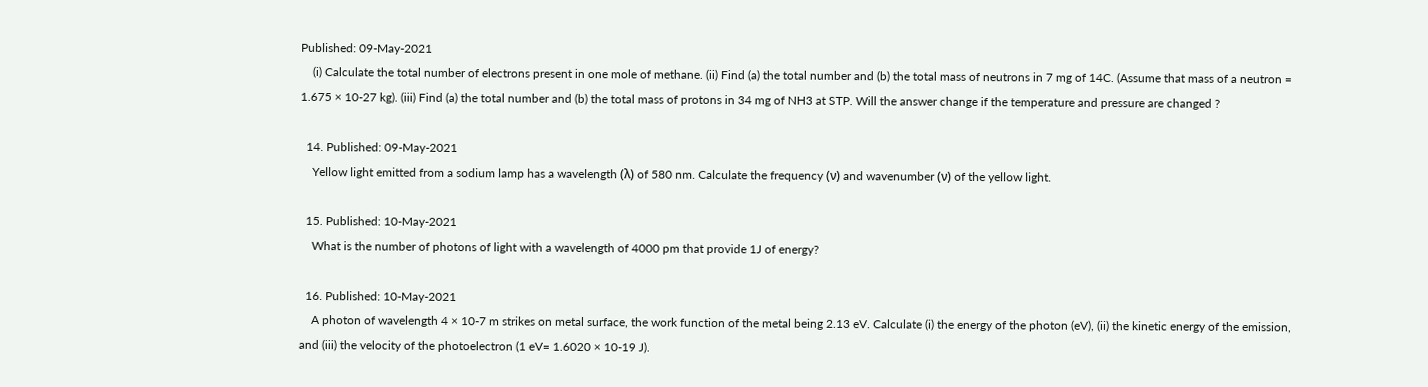Published: 09-May-2021
    (i) Calculate the total number of electrons present in one mole of methane. (ii) Find (a) the total number and (b) the total mass of neutrons in 7 mg of 14C. (Assume that mass of a neutron = 1.675 × 10-27 kg). (iii) Find (a) the total number and (b) the total mass of protons in 34 mg of NH3 at STP. Will the answer change if the temperature and pressure are changed ?

  14. Published: 09-May-2021
    Yellow light emitted from a sodium lamp has a wavelength (λ) of 580 nm. Calculate the frequency (ν) and wavenumber (ν) of the yellow light.

  15. Published: 10-May-2021
    What is the number of photons of light with a wavelength of 4000 pm that provide 1J of energy?

  16. Published: 10-May-2021
    A photon of wavelength 4 × 10-7 m strikes on metal surface, the work function of the metal being 2.13 eV. Calculate (i) the energy of the photon (eV), (ii) the kinetic energy of the emission, and (iii) the velocity of the photoelectron (1 eV= 1.6020 × 10-19 J).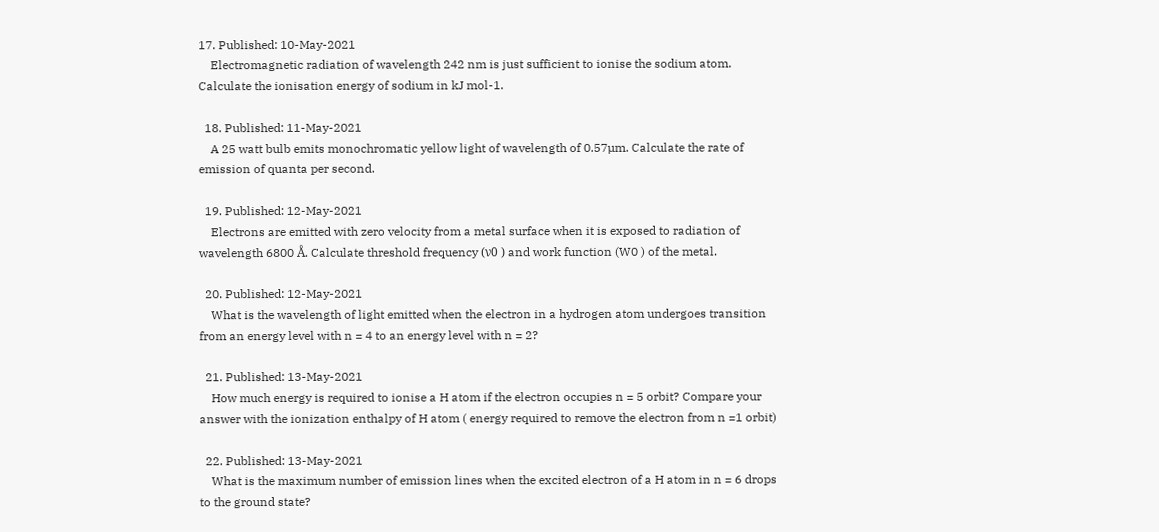17. Published: 10-May-2021
    Electromagnetic radiation of wavelength 242 nm is just sufficient to ionise the sodium atom. Calculate the ionisation energy of sodium in kJ mol-1.

  18. Published: 11-May-2021
    A 25 watt bulb emits monochromatic yellow light of wavelength of 0.57µm. Calculate the rate of emission of quanta per second.

  19. Published: 12-May-2021
    Electrons are emitted with zero velocity from a metal surface when it is exposed to radiation of wavelength 6800 Å. Calculate threshold frequency (ν0 ) and work function (W0 ) of the metal.

  20. Published: 12-May-2021
    What is the wavelength of light emitted when the electron in a hydrogen atom undergoes transition from an energy level with n = 4 to an energy level with n = 2?

  21. Published: 13-May-2021
    How much energy is required to ionise a H atom if the electron occupies n = 5 orbit? Compare your answer with the ionization enthalpy of H atom ( energy required to remove the electron from n =1 orbit)

  22. Published: 13-May-2021
    What is the maximum number of emission lines when the excited electron of a H atom in n = 6 drops to the ground state?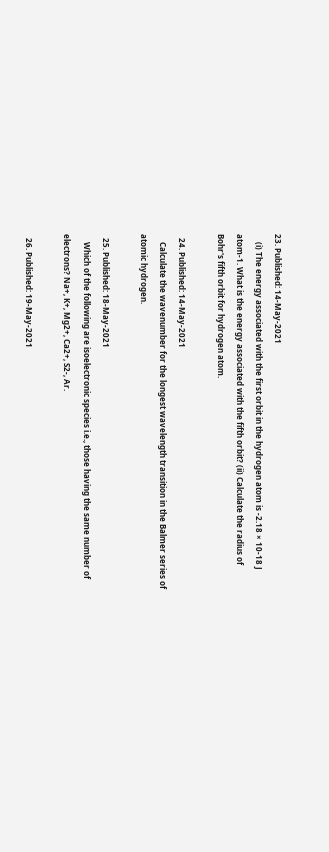23. Published: 14-May-2021
    (i) The energy associated with the first orbit in the hydrogen atom is -2.18 × 10-18 J atom-1. What is the energy associated with the fifth orbit? (ii) Calculate the radius of Bohr's fifth orbit for hydrogen atom.

  24. Published: 14-May-2021
    Calculate the wavenumber for the longest wavelength transition in the Balmer series of atomic hydrogen.

  25. Published: 18-May-2021
    Which of the following are isoelectronic species i.e., those having the same number of electrons? Na+, K+, Mg2+, Ca2+, S2-, Ar.

  26. Published: 19-May-2021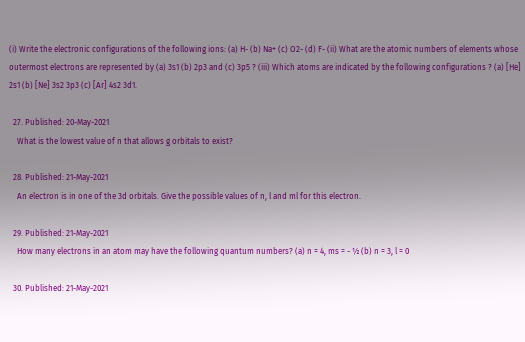(i) Write the electronic configurations of the following ions: (a) H- (b) Na+ (c) O2- (d) F- (ii) What are the atomic numbers of elements whose outermost electrons are represented by (a) 3s1 (b) 2p3 and (c) 3p5 ? (iii) Which atoms are indicated by the following configurations ? (a) [He] 2s1 (b) [Ne] 3s2 3p3 (c) [Ar] 4s2 3d1.

  27. Published: 20-May-2021
    What is the lowest value of n that allows g orbitals to exist?

  28. Published: 21-May-2021
    An electron is in one of the 3d orbitals. Give the possible values of n, l and ml for this electron.

  29. Published: 21-May-2021
    How many electrons in an atom may have the following quantum numbers? (a) n = 4, ms = - ½ (b) n = 3, l = 0

  30. Published: 21-May-2021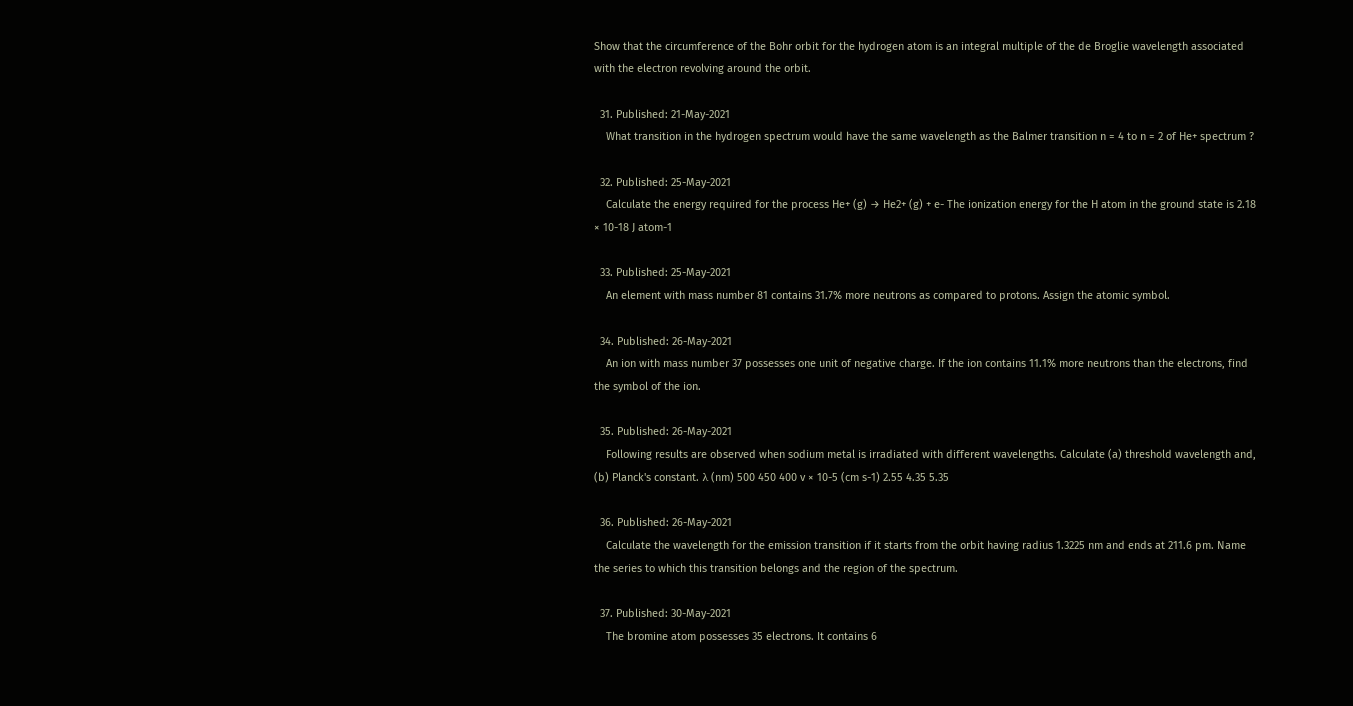Show that the circumference of the Bohr orbit for the hydrogen atom is an integral multiple of the de Broglie wavelength associated with the electron revolving around the orbit.

  31. Published: 21-May-2021
    What transition in the hydrogen spectrum would have the same wavelength as the Balmer transition n = 4 to n = 2 of He+ spectrum ?

  32. Published: 25-May-2021
    Calculate the energy required for the process He+ (g) → He2+ (g) + e- The ionization energy for the H atom in the ground state is 2.18 × 10-18 J atom-1

  33. Published: 25-May-2021
    An element with mass number 81 contains 31.7% more neutrons as compared to protons. Assign the atomic symbol.

  34. Published: 26-May-2021
    An ion with mass number 37 possesses one unit of negative charge. If the ion contains 11.1% more neutrons than the electrons, find the symbol of the ion.

  35. Published: 26-May-2021
    Following results are observed when sodium metal is irradiated with different wavelengths. Calculate (a) threshold wavelength and, (b) Planck's constant. λ (nm) 500 450 400 v × 10-5 (cm s-1) 2.55 4.35 5.35

  36. Published: 26-May-2021
    Calculate the wavelength for the emission transition if it starts from the orbit having radius 1.3225 nm and ends at 211.6 pm. Name the series to which this transition belongs and the region of the spectrum.

  37. Published: 30-May-2021
    The bromine atom possesses 35 electrons. It contains 6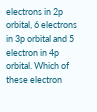electrons in 2p orbital, 6 electrons in 3p orbital and 5 electron in 4p orbital. Which of these electron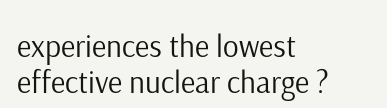experiences the lowest effective nuclear charge ?